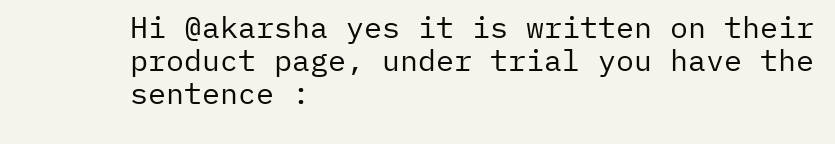Hi @akarsha yes it is written on their product page, under trial you have the sentence :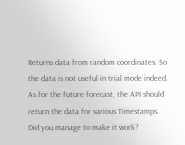Returns data from random coordinates. So the data is not useful in trial mode indeed.
As for the future forecast, the API should return the data for various Timestamps. Did you manage to make it work?